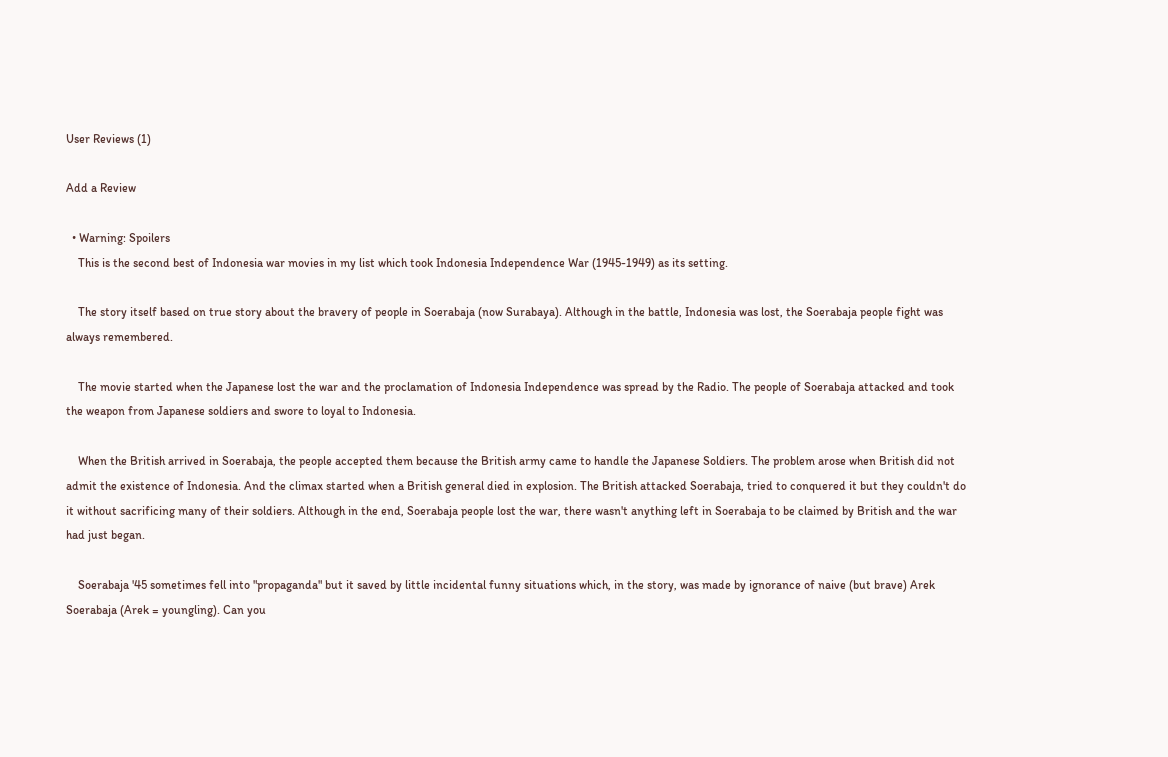User Reviews (1)

Add a Review

  • Warning: Spoilers
    This is the second best of Indonesia war movies in my list which took Indonesia Independence War (1945-1949) as its setting.

    The story itself based on true story about the bravery of people in Soerabaja (now Surabaya). Although in the battle, Indonesia was lost, the Soerabaja people fight was always remembered.

    The movie started when the Japanese lost the war and the proclamation of Indonesia Independence was spread by the Radio. The people of Soerabaja attacked and took the weapon from Japanese soldiers and swore to loyal to Indonesia.

    When the British arrived in Soerabaja, the people accepted them because the British army came to handle the Japanese Soldiers. The problem arose when British did not admit the existence of Indonesia. And the climax started when a British general died in explosion. The British attacked Soerabaja, tried to conquered it but they couldn't do it without sacrificing many of their soldiers. Although in the end, Soerabaja people lost the war, there wasn't anything left in Soerabaja to be claimed by British and the war had just began.

    Soerabaja '45 sometimes fell into "propaganda" but it saved by little incidental funny situations which, in the story, was made by ignorance of naive (but brave) Arek Soerabaja (Arek = youngling). Can you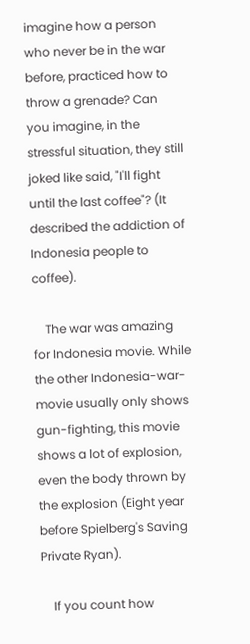imagine how a person who never be in the war before, practiced how to throw a grenade? Can you imagine, in the stressful situation, they still joked like said, "I'll fight until the last coffee"? (It described the addiction of Indonesia people to coffee).

    The war was amazing for Indonesia movie. While the other Indonesia-war-movie usually only shows gun-fighting, this movie shows a lot of explosion, even the body thrown by the explosion (Eight year before Spielberg's Saving Private Ryan).

    If you count how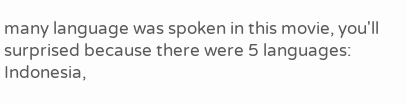many language was spoken in this movie, you'll surprised because there were 5 languages: Indonesia,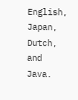English, Japan, Dutch, and Java.